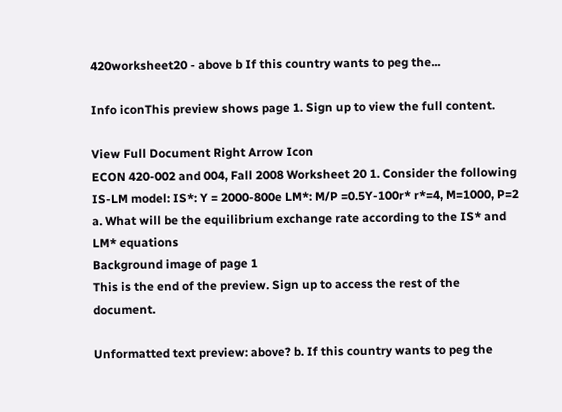420worksheet20 - above b If this country wants to peg the...

Info iconThis preview shows page 1. Sign up to view the full content.

View Full Document Right Arrow Icon
ECON 420-002 and 004, Fall 2008 Worksheet 20 1. Consider the following IS-LM model: IS*: Y = 2000-800e LM*: M/P =0.5Y-100r* r*=4, M=1000, P=2 a. What will be the equilibrium exchange rate according to the IS* and LM* equations
Background image of page 1
This is the end of the preview. Sign up to access the rest of the document.

Unformatted text preview: above? b. If this country wants to peg the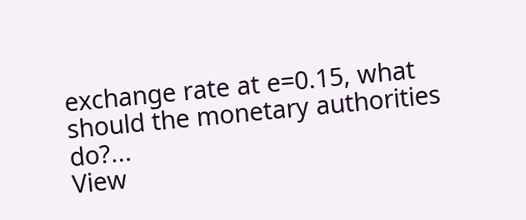exchange rate at e=0.15, what should the monetary authorities do?...
View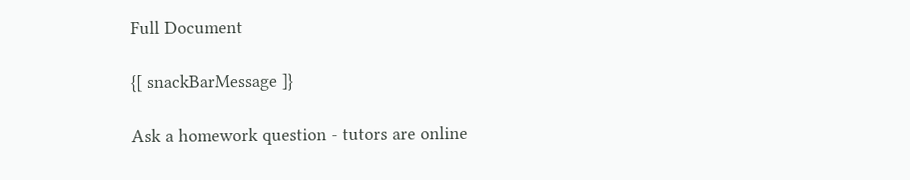Full Document

{[ snackBarMessage ]}

Ask a homework question - tutors are online